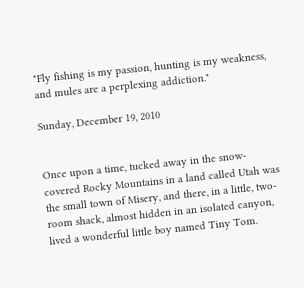"Fly fishing is my passion, hunting is my weakness, and mules are a perplexing addiction."

Sunday, December 19, 2010


Once upon a time, tucked away in the snow-covered Rocky Mountains in a land called Utah was the small town of Misery, and there, in a little, two-room shack, almost hidden in an isolated canyon, lived a wonderful little boy named Tiny Tom.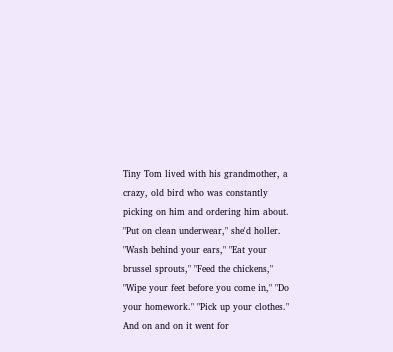Tiny Tom lived with his grandmother, a crazy, old bird who was constantly picking on him and ordering him about. "Put on clean underwear," she'd holler. "Wash behind your ears," "Eat your brussel sprouts," "Feed the chickens," "Wipe your feet before you come in," "Do your homework." "Pick up your clothes." And on and on it went for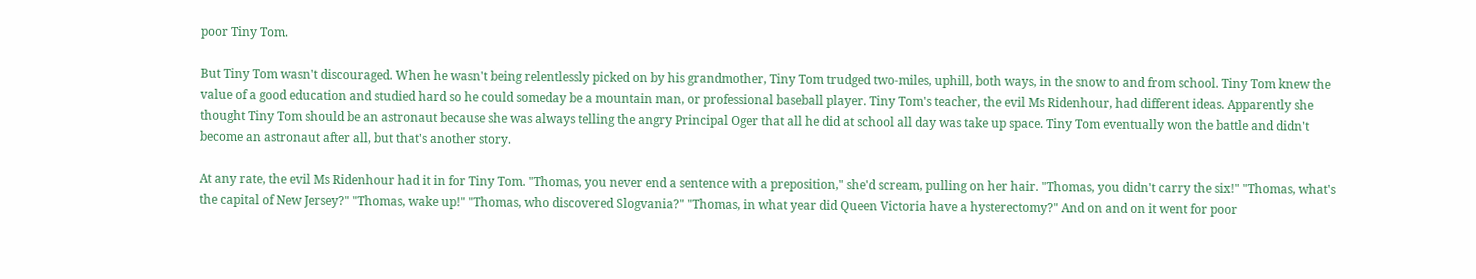poor Tiny Tom.

But Tiny Tom wasn't discouraged. When he wasn't being relentlessly picked on by his grandmother, Tiny Tom trudged two-miles, uphill, both ways, in the snow to and from school. Tiny Tom knew the value of a good education and studied hard so he could someday be a mountain man, or professional baseball player. Tiny Tom's teacher, the evil Ms Ridenhour, had different ideas. Apparently she thought Tiny Tom should be an astronaut because she was always telling the angry Principal Oger that all he did at school all day was take up space. Tiny Tom eventually won the battle and didn't become an astronaut after all, but that's another story.

At any rate, the evil Ms Ridenhour had it in for Tiny Tom. "Thomas, you never end a sentence with a preposition," she'd scream, pulling on her hair. "Thomas, you didn't carry the six!" "Thomas, what's the capital of New Jersey?" "Thomas, wake up!" "Thomas, who discovered Slogvania?" "Thomas, in what year did Queen Victoria have a hysterectomy?" And on and on it went for poor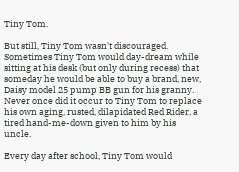Tiny Tom.

But still, Tiny Tom wasn't discouraged. Sometimes Tiny Tom would day-dream while sitting at his desk (but only during recess) that someday he would be able to buy a brand, new, Daisy model 25 pump BB gun for his granny. Never once did it occur to Tiny Tom to replace his own aging, rusted, dilapidated Red Rider, a tired hand-me-down given to him by his uncle.

Every day after school, Tiny Tom would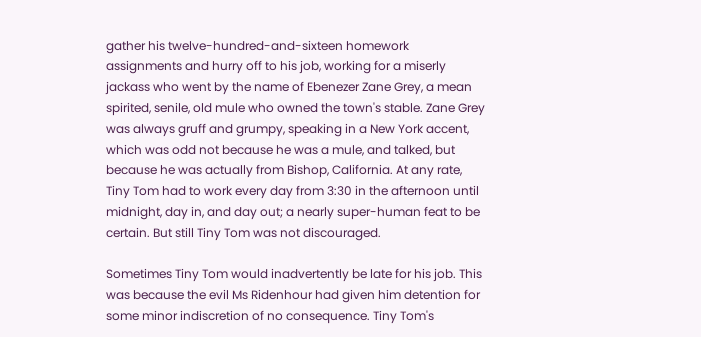gather his twelve-hundred-and-sixteen homework assignments and hurry off to his job, working for a miserly jackass who went by the name of Ebenezer Zane Grey, a mean spirited, senile, old mule who owned the town's stable. Zane Grey was always gruff and grumpy, speaking in a New York accent, which was odd not because he was a mule, and talked, but because he was actually from Bishop, California. At any rate, Tiny Tom had to work every day from 3:30 in the afternoon until midnight, day in, and day out; a nearly super-human feat to be certain. But still Tiny Tom was not discouraged.

Sometimes Tiny Tom would inadvertently be late for his job. This was because the evil Ms Ridenhour had given him detention for some minor indiscretion of no consequence. Tiny Tom's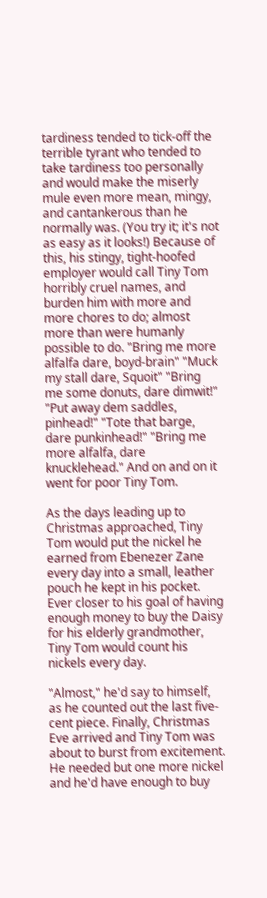tardiness tended to tick-off the terrible tyrant who tended to take tardiness too personally and would make the miserly mule even more mean, mingy, and cantankerous than he normally was. (You try it; it's not as easy as it looks!) Because of this, his stingy, tight-hoofed employer would call Tiny Tom horribly cruel names, and burden him with more and more chores to do; almost more than were humanly possible to do. "Bring me more alfalfa dare, boyd-brain" "Muck my stall dare, Squoit" "Bring me some donuts, dare dimwit!" "Put away dem saddles, pinhead!" "Tote that barge, dare punkinhead!" "Bring me more alfalfa, dare knucklehead." And on and on it went for poor Tiny Tom.

As the days leading up to Christmas approached, Tiny Tom would put the nickel he earned from Ebenezer Zane every day into a small, leather pouch he kept in his pocket. Ever closer to his goal of having enough money to buy the Daisy for his elderly grandmother, Tiny Tom would count his nickels every day.

"Almost," he'd say to himself, as he counted out the last five-cent piece. Finally, Christmas Eve arrived and Tiny Tom was about to burst from excitement. He needed but one more nickel and he'd have enough to buy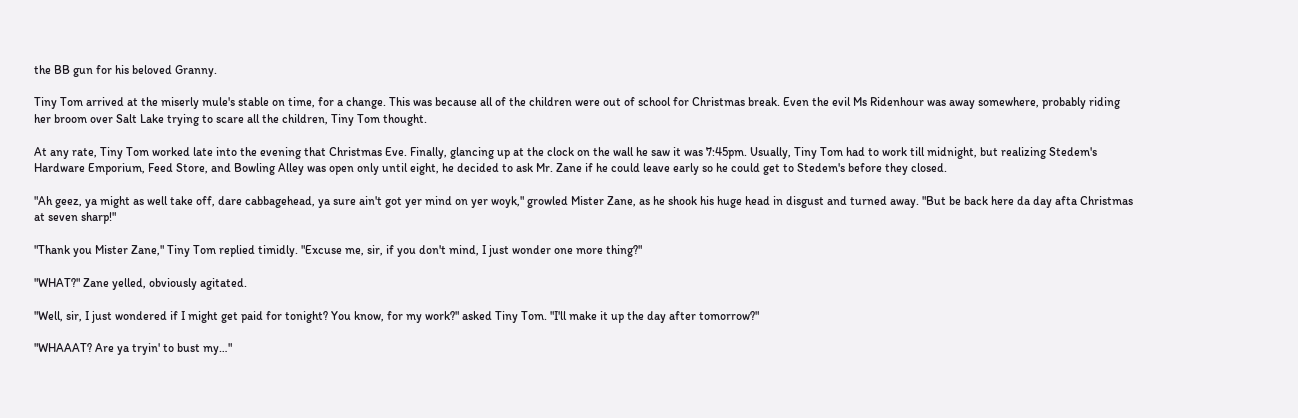the BB gun for his beloved Granny.

Tiny Tom arrived at the miserly mule's stable on time, for a change. This was because all of the children were out of school for Christmas break. Even the evil Ms Ridenhour was away somewhere, probably riding her broom over Salt Lake trying to scare all the children, Tiny Tom thought.

At any rate, Tiny Tom worked late into the evening that Christmas Eve. Finally, glancing up at the clock on the wall he saw it was 7:45pm. Usually, Tiny Tom had to work till midnight, but realizing Stedem's Hardware Emporium, Feed Store, and Bowling Alley was open only until eight, he decided to ask Mr. Zane if he could leave early so he could get to Stedem's before they closed.

"Ah geez, ya might as well take off, dare cabbagehead, ya sure ain't got yer mind on yer woyk," growled Mister Zane, as he shook his huge head in disgust and turned away. "But be back here da day afta Christmas at seven sharp!"

"Thank you Mister Zane," Tiny Tom replied timidly. "Excuse me, sir, if you don't mind, I just wonder one more thing?"

"WHAT?" Zane yelled, obviously agitated.

"Well, sir, I just wondered if I might get paid for tonight? You know, for my work?" asked Tiny Tom. "I'll make it up the day after tomorrow?"

"WHAAAT? Are ya tryin' to bust my…"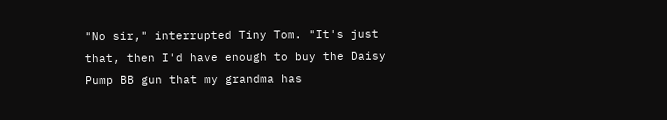"No sir," interrupted Tiny Tom. "It's just that, then I'd have enough to buy the Daisy Pump BB gun that my grandma has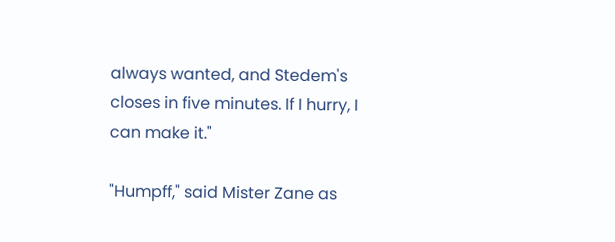always wanted, and Stedem's closes in five minutes. If I hurry, I can make it."

"Humpff," said Mister Zane as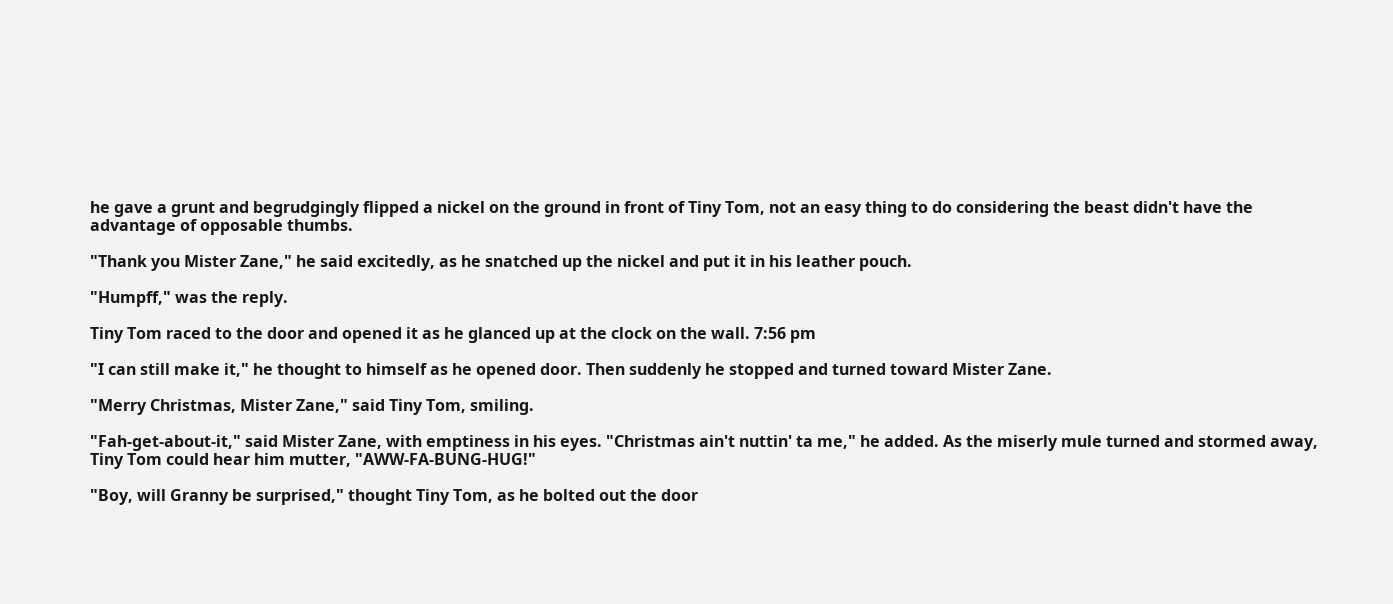he gave a grunt and begrudgingly flipped a nickel on the ground in front of Tiny Tom, not an easy thing to do considering the beast didn't have the advantage of opposable thumbs.

"Thank you Mister Zane," he said excitedly, as he snatched up the nickel and put it in his leather pouch.

"Humpff," was the reply.

Tiny Tom raced to the door and opened it as he glanced up at the clock on the wall. 7:56 pm

"I can still make it," he thought to himself as he opened door. Then suddenly he stopped and turned toward Mister Zane.

"Merry Christmas, Mister Zane," said Tiny Tom, smiling.

"Fah-get-about-it," said Mister Zane, with emptiness in his eyes. "Christmas ain't nuttin' ta me," he added. As the miserly mule turned and stormed away, Tiny Tom could hear him mutter, "AWW-FA-BUNG-HUG!"

"Boy, will Granny be surprised," thought Tiny Tom, as he bolted out the door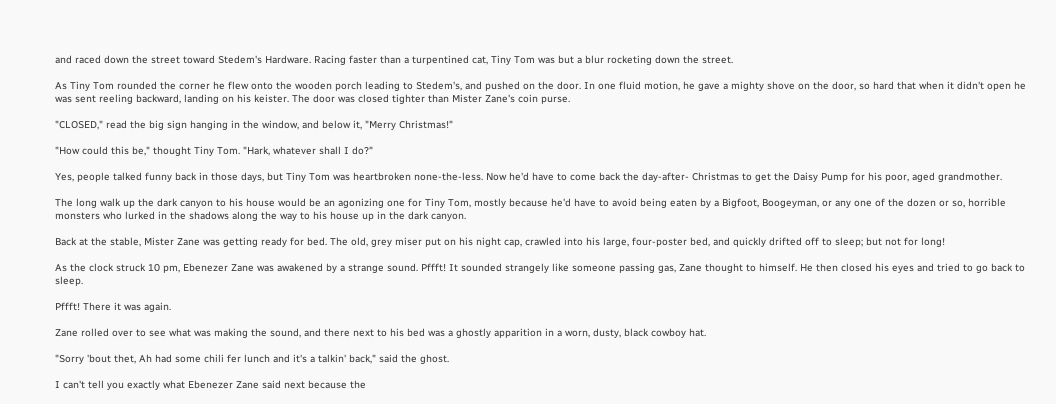and raced down the street toward Stedem's Hardware. Racing faster than a turpentined cat, Tiny Tom was but a blur rocketing down the street.

As Tiny Tom rounded the corner he flew onto the wooden porch leading to Stedem's, and pushed on the door. In one fluid motion, he gave a mighty shove on the door, so hard that when it didn't open he was sent reeling backward, landing on his keister. The door was closed tighter than Mister Zane's coin purse.

"CLOSED," read the big sign hanging in the window, and below it, "Merry Christmas!"

"How could this be," thought Tiny Tom. "Hark, whatever shall I do?"

Yes, people talked funny back in those days, but Tiny Tom was heartbroken none-the-less. Now he'd have to come back the day-after- Christmas to get the Daisy Pump for his poor, aged grandmother.

The long walk up the dark canyon to his house would be an agonizing one for Tiny Tom, mostly because he'd have to avoid being eaten by a Bigfoot, Boogeyman, or any one of the dozen or so, horrible monsters who lurked in the shadows along the way to his house up in the dark canyon.

Back at the stable, Mister Zane was getting ready for bed. The old, grey miser put on his night cap, crawled into his large, four-poster bed, and quickly drifted off to sleep; but not for long!

As the clock struck 10 pm, Ebenezer Zane was awakened by a strange sound. Pffft! It sounded strangely like someone passing gas, Zane thought to himself. He then closed his eyes and tried to go back to sleep.

Pffft! There it was again.

Zane rolled over to see what was making the sound, and there next to his bed was a ghostly apparition in a worn, dusty, black cowboy hat.

"Sorry 'bout thet, Ah had some chili fer lunch and it's a talkin' back," said the ghost.

I can't tell you exactly what Ebenezer Zane said next because the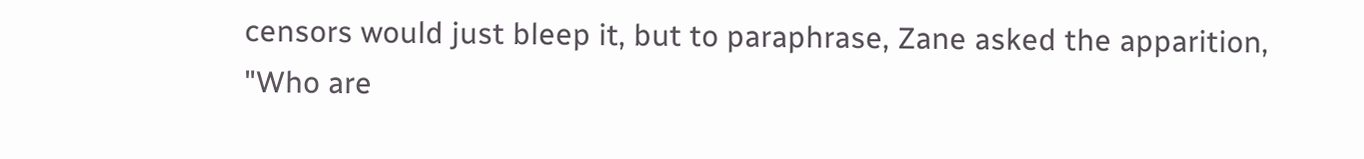censors would just bleep it, but to paraphrase, Zane asked the apparition, "Who are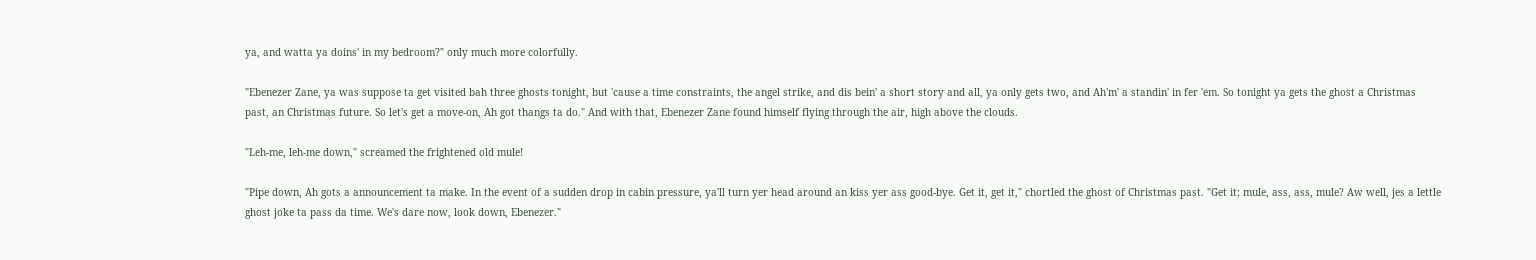ya, and watta ya doins' in my bedroom?" only much more colorfully.

"Ebenezer Zane, ya was suppose ta get visited bah three ghosts tonight, but 'cause a time constraints, the angel strike, and dis bein' a short story and all, ya only gets two, and Ah'm' a standin' in fer 'em. So tonight ya gets the ghost a Christmas past, an Christmas future. So let's get a move-on, Ah got thangs ta do." And with that, Ebenezer Zane found himself flying through the air, high above the clouds.

"Leh-me, leh-me down," screamed the frightened old mule!

"Pipe down, Ah gots a announcement ta make. In the event of a sudden drop in cabin pressure, ya'll turn yer head around an kiss yer ass good-bye. Get it, get it," chortled the ghost of Christmas past. "Get it; mule, ass, ass, mule? Aw well, jes a lettle ghost joke ta pass da time. We's dare now, look down, Ebenezer."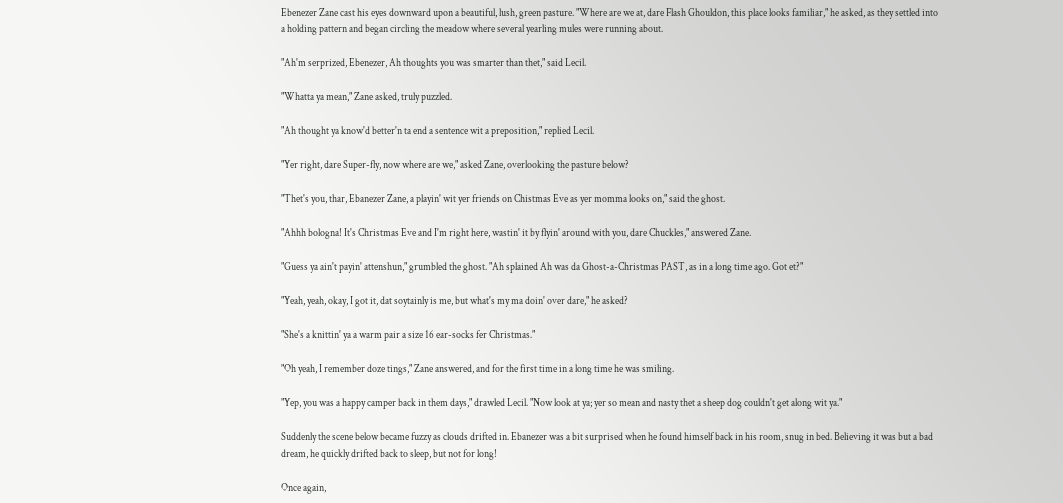Ebenezer Zane cast his eyes downward upon a beautiful, lush, green pasture. "Where are we at, dare Flash Ghouldon, this place looks familiar," he asked, as they settled into a holding pattern and began circling the meadow where several yearling mules were running about.

"Ah'm serprized, Ebenezer, Ah thoughts you was smarter than thet," said Lecil.

"Whatta ya mean," Zane asked, truly puzzled.

"Ah thought ya know'd better'n ta end a sentence wit a preposition," replied Lecil.

"Yer right, dare Super-fly, now where are we," asked Zane, overlooking the pasture below?

"Thet's you, thar, Ebanezer Zane, a playin' wit yer friends on Chistmas Eve as yer momma looks on," said the ghost.

"Ahhh bologna! It's Christmas Eve and I'm right here, wastin' it by flyin' around with you, dare Chuckles," answered Zane.

"Guess ya ain't payin' attenshun," grumbled the ghost. "Ah splained Ah was da Ghost-a-Christmas PAST, as in a long time ago. Got et?"

"Yeah, yeah, okay, I got it, dat soytainly is me, but what's my ma doin' over dare," he asked?

"She's a knittin' ya a warm pair a size 16 ear-socks fer Christmas."

"Oh yeah, I remember doze tings," Zane answered, and for the first time in a long time he was smiling.

"Yep, you was a happy camper back in them days," drawled Lecil. "Now look at ya; yer so mean and nasty thet a sheep dog couldn't get along wit ya."

Suddenly the scene below became fuzzy as clouds drifted in. Ebanezer was a bit surprised when he found himself back in his room, snug in bed. Believing it was but a bad dream, he quickly drifted back to sleep, but not for long!

Once again,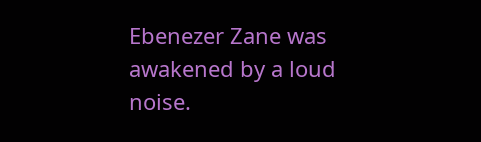Ebenezer Zane was awakened by a loud noise.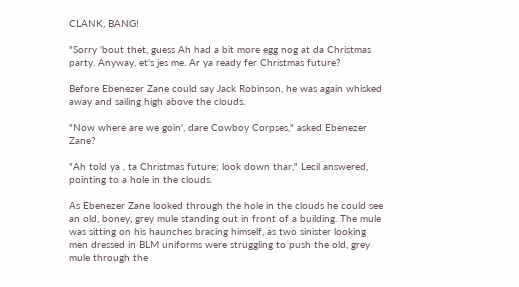CLANK, BANG!

"Sorry 'bout thet, guess Ah had a bit more egg nog at da Christmas party. Anyway, et's jes me. Ar ya ready fer Christmas future?

Before Ebenezer Zane could say Jack Robinson, he was again whisked away and sailing high above the clouds.

"Now where are we goin', dare Cowboy Corpses," asked Ebenezer Zane?

"Ah told ya , ta Christmas future; look down thar," Lecil answered, pointing to a hole in the clouds.

As Ebenezer Zane looked through the hole in the clouds he could see an old, boney, grey mule standing out in front of a building. The mule was sitting on his haunches bracing himself, as two sinister looking men dressed in BLM uniforms were struggling to push the old, grey mule through the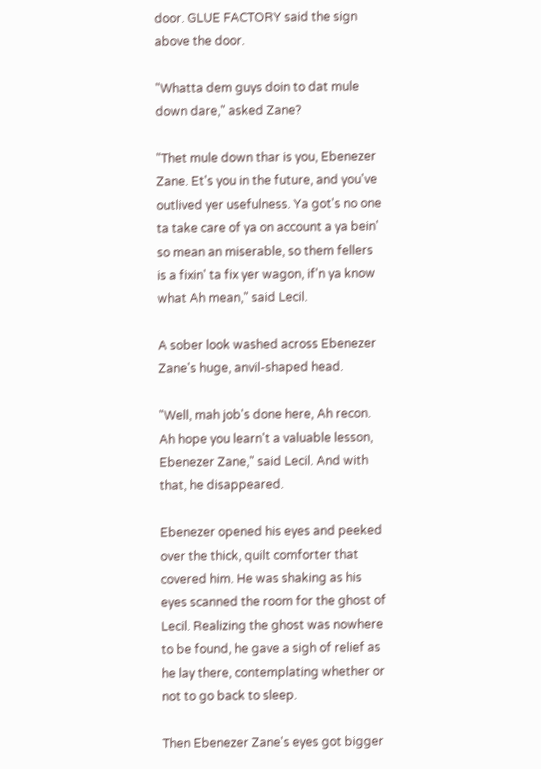door. GLUE FACTORY said the sign above the door.

"Whatta dem guys doin to dat mule down dare," asked Zane?

"Thet mule down thar is you, Ebenezer Zane. Et's you in the future, and you've outlived yer usefulness. Ya got's no one ta take care of ya on account a ya bein' so mean an miserable, so them fellers is a fixin' ta fix yer wagon, if'n ya know what Ah mean," said Lecil.

A sober look washed across Ebenezer Zane's huge, anvil-shaped head.

"Well, mah job's done here, Ah recon. Ah hope you learn't a valuable lesson, Ebenezer Zane," said Lecil. And with that, he disappeared.

Ebenezer opened his eyes and peeked over the thick, quilt comforter that covered him. He was shaking as his eyes scanned the room for the ghost of Lecil. Realizing the ghost was nowhere to be found, he gave a sigh of relief as he lay there, contemplating whether or not to go back to sleep.

Then Ebenezer Zane's eyes got bigger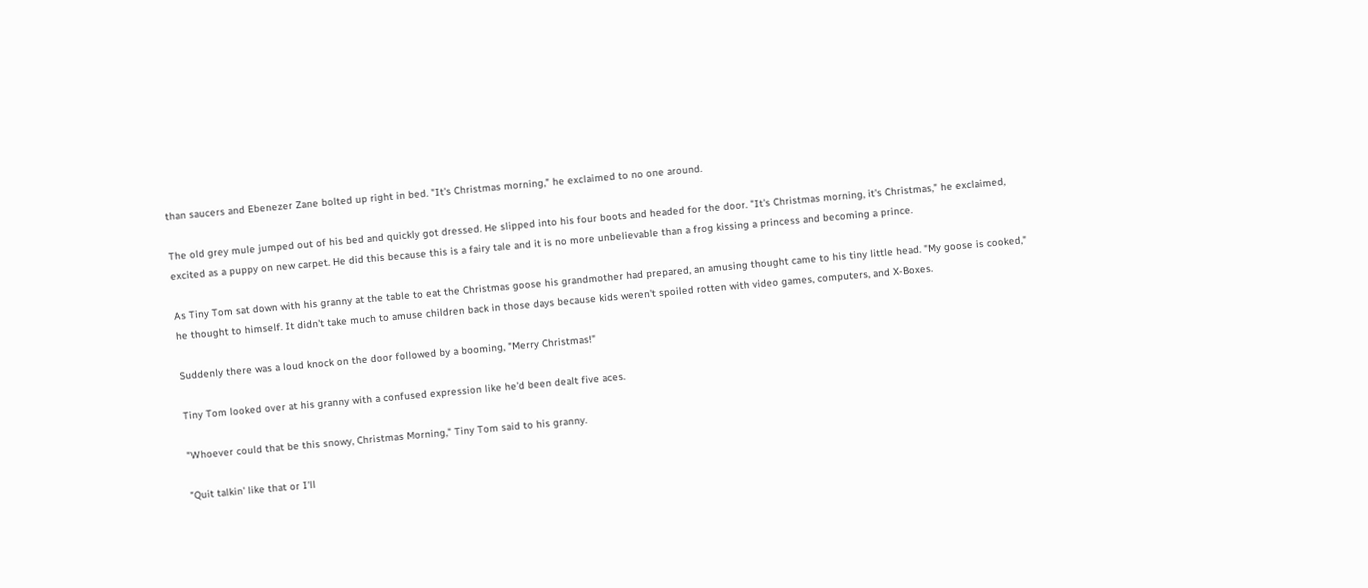than saucers and Ebenezer Zane bolted up right in bed. "It's Christmas morning," he exclaimed to no one around.

The old grey mule jumped out of his bed and quickly got dressed. He slipped into his four boots and headed for the door. "It's Christmas morning, it's Christmas," he exclaimed, excited as a puppy on new carpet. He did this because this is a fairy tale and it is no more unbelievable than a frog kissing a princess and becoming a prince.

As Tiny Tom sat down with his granny at the table to eat the Christmas goose his grandmother had prepared, an amusing thought came to his tiny little head. "My goose is cooked," he thought to himself. It didn't take much to amuse children back in those days because kids weren't spoiled rotten with video games, computers, and X-Boxes.

Suddenly there was a loud knock on the door followed by a booming, "Merry Christmas!"

Tiny Tom looked over at his granny with a confused expression like he'd been dealt five aces.

"Whoever could that be this snowy, Christmas Morning," Tiny Tom said to his granny.

"Quit talkin' like that or I'll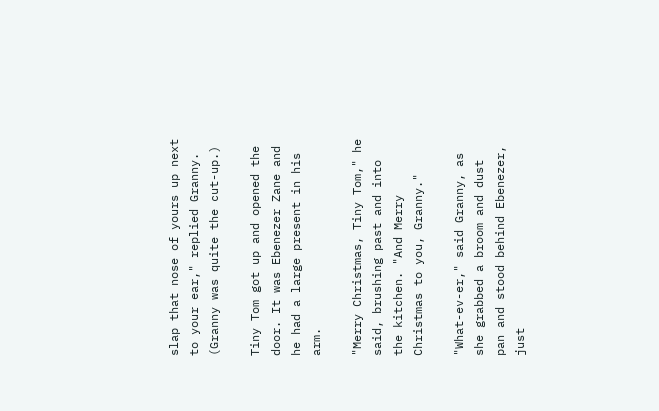slap that nose of yours up next to your ear," replied Granny. (Granny was quite the cut-up.)

Tiny Tom got up and opened the door. It was Ebenezer Zane and he had a large present in his arm.

"Merry Christmas, Tiny Tom," he said, brushing past and into the kitchen. "And Merry Christmas to you, Granny."

"What-ev-er," said Granny, as she grabbed a broom and dust pan and stood behind Ebenezer, just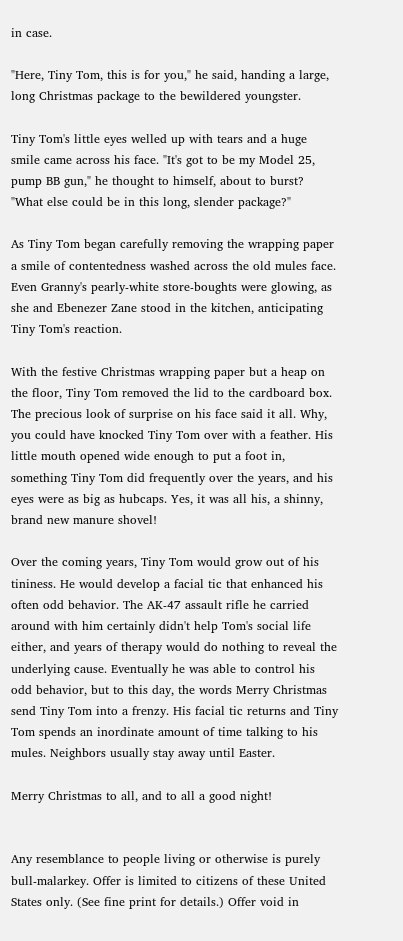in case.

"Here, Tiny Tom, this is for you," he said, handing a large, long Christmas package to the bewildered youngster.

Tiny Tom's little eyes welled up with tears and a huge smile came across his face. "It's got to be my Model 25, pump BB gun," he thought to himself, about to burst? "What else could be in this long, slender package?"

As Tiny Tom began carefully removing the wrapping paper a smile of contentedness washed across the old mules face. Even Granny's pearly-white store-boughts were glowing, as she and Ebenezer Zane stood in the kitchen, anticipating Tiny Tom's reaction.

With the festive Christmas wrapping paper but a heap on the floor, Tiny Tom removed the lid to the cardboard box. The precious look of surprise on his face said it all. Why, you could have knocked Tiny Tom over with a feather. His little mouth opened wide enough to put a foot in, something Tiny Tom did frequently over the years, and his eyes were as big as hubcaps. Yes, it was all his, a shinny, brand new manure shovel!

Over the coming years, Tiny Tom would grow out of his tininess. He would develop a facial tic that enhanced his often odd behavior. The AK-47 assault rifle he carried around with him certainly didn't help Tom's social life either, and years of therapy would do nothing to reveal the underlying cause. Eventually he was able to control his odd behavior, but to this day, the words Merry Christmas send Tiny Tom into a frenzy. His facial tic returns and Tiny Tom spends an inordinate amount of time talking to his mules. Neighbors usually stay away until Easter.

Merry Christmas to all, and to all a good night!


Any resemblance to people living or otherwise is purely bull-malarkey. Offer is limited to citizens of these United States only. (See fine print for details.) Offer void in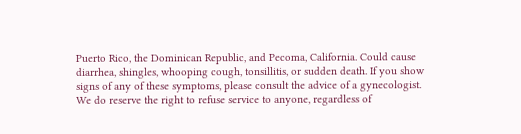Puerto Rico, the Dominican Republic, and Pecoma, California. Could cause diarrhea, shingles, whooping cough, tonsillitis, or sudden death. If you show signs of any of these symptoms, please consult the advice of a gynecologist. We do reserve the right to refuse service to anyone, regardless of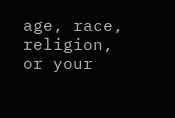age, race, religion, or your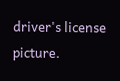driver's license picture.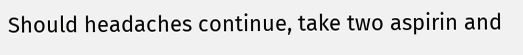Should headaches continue, take two aspirin and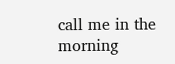call me in the morning